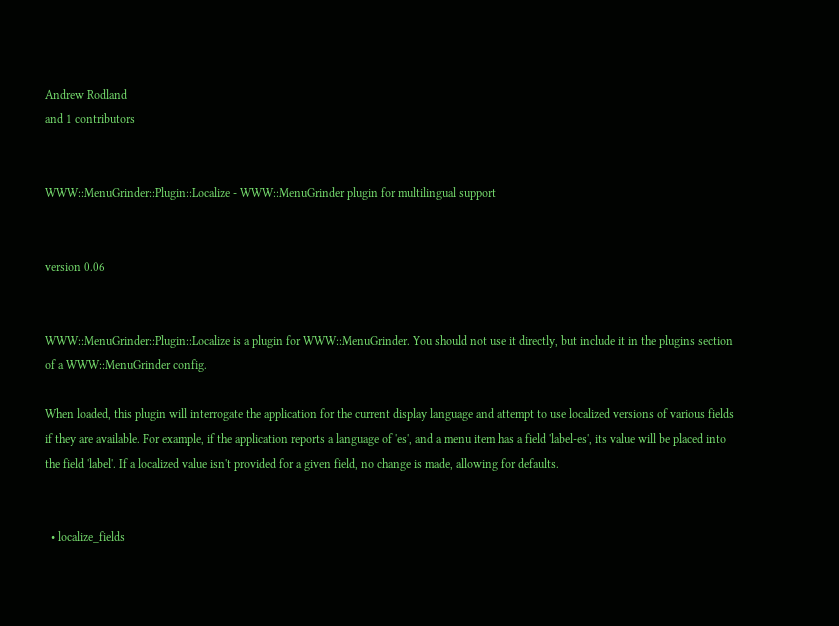Andrew Rodland
and 1 contributors


WWW::MenuGrinder::Plugin::Localize - WWW::MenuGrinder plugin for multilingual support


version 0.06


WWW::MenuGrinder::Plugin::Localize is a plugin for WWW::MenuGrinder. You should not use it directly, but include it in the plugins section of a WWW::MenuGrinder config.

When loaded, this plugin will interrogate the application for the current display language and attempt to use localized versions of various fields if they are available. For example, if the application reports a language of 'es', and a menu item has a field 'label-es', its value will be placed into the field 'label'. If a localized value isn't provided for a given field, no change is made, allowing for defaults.


  • localize_fields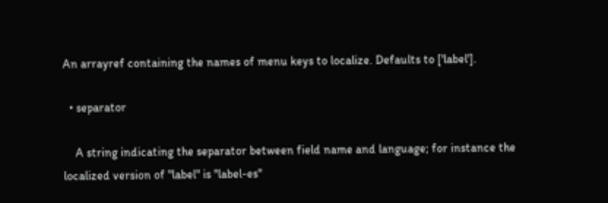An arrayref containing the names of menu keys to localize. Defaults to ['label'].

  • separator

    A string indicating the separator between field name and language; for instance the localized version of "label" is "label-es"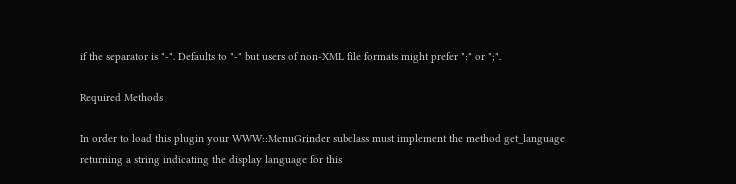if the separator is "-". Defaults to "-" but users of non-XML file formats might prefer ":" or ";".

Required Methods

In order to load this plugin your WWW::MenuGrinder subclass must implement the method get_language returning a string indicating the display language for this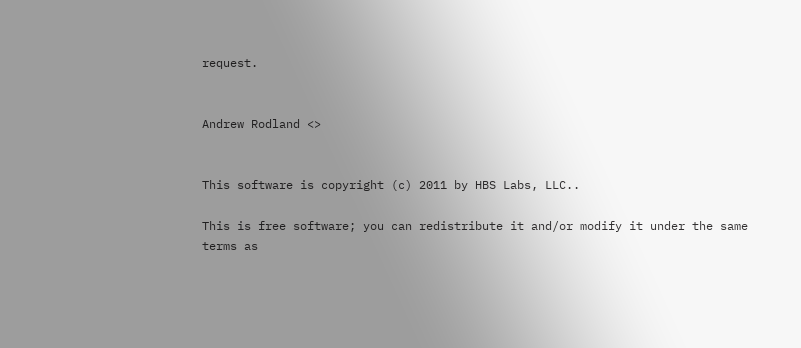request.


Andrew Rodland <>


This software is copyright (c) 2011 by HBS Labs, LLC..

This is free software; you can redistribute it and/or modify it under the same terms as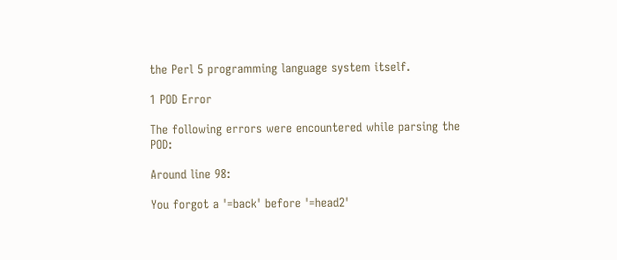the Perl 5 programming language system itself.

1 POD Error

The following errors were encountered while parsing the POD:

Around line 98:

You forgot a '=back' before '=head2'